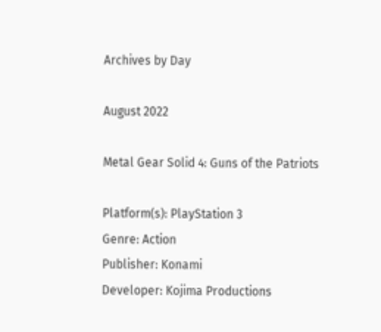Archives by Day

August 2022

Metal Gear Solid 4: Guns of the Patriots

Platform(s): PlayStation 3
Genre: Action
Publisher: Konami
Developer: Kojima Productions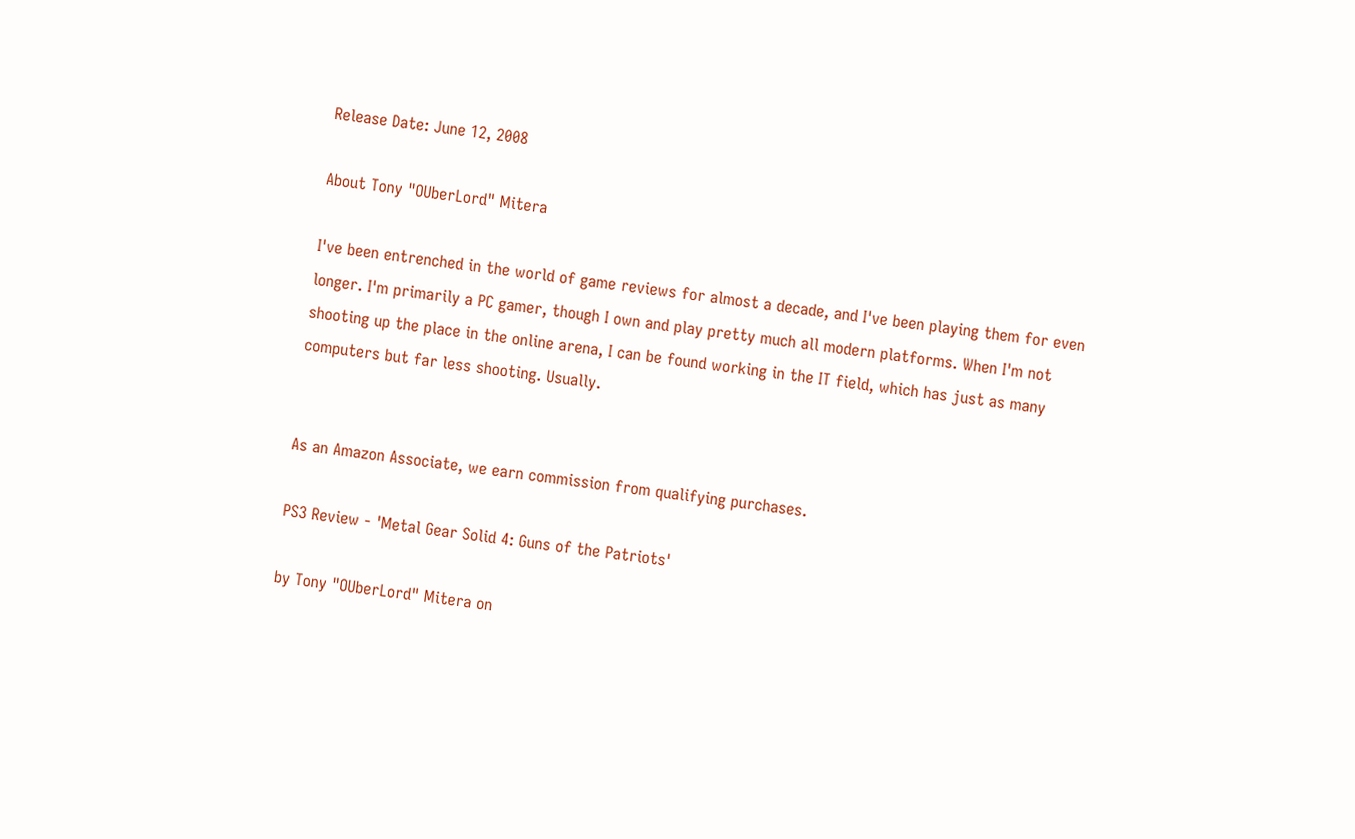Release Date: June 12, 2008

About Tony "OUberLord" Mitera

I've been entrenched in the world of game reviews for almost a decade, and I've been playing them for even longer. I'm primarily a PC gamer, though I own and play pretty much all modern platforms. When I'm not shooting up the place in the online arena, I can be found working in the IT field, which has just as many computers but far less shooting. Usually.


As an Amazon Associate, we earn commission from qualifying purchases.

PS3 Review - 'Metal Gear Solid 4: Guns of the Patriots'

by Tony "OUberLord" Mitera on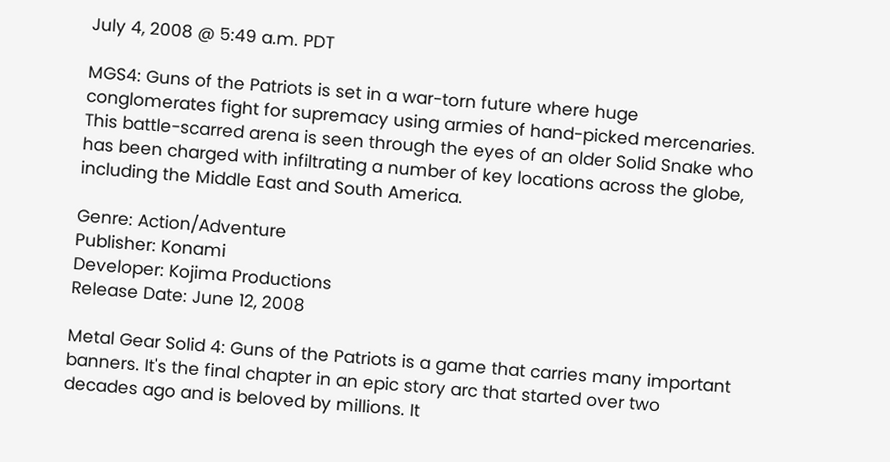July 4, 2008 @ 5:49 a.m. PDT

MGS4: Guns of the Patriots is set in a war-torn future where huge conglomerates fight for supremacy using armies of hand-picked mercenaries. This battle-scarred arena is seen through the eyes of an older Solid Snake who has been charged with infiltrating a number of key locations across the globe, including the Middle East and South America.

Genre: Action/Adventure
Publisher: Konami
Developer: Kojima Productions
Release Date: June 12, 2008

Metal Gear Solid 4: Guns of the Patriots is a game that carries many important banners. It's the final chapter in an epic story arc that started over two decades ago and is beloved by millions. It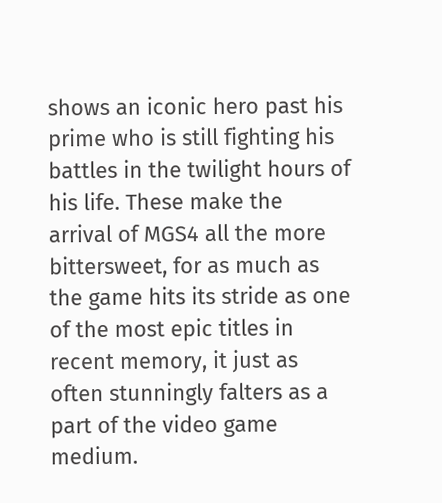shows an iconic hero past his prime who is still fighting his battles in the twilight hours of his life. These make the arrival of MGS4 all the more bittersweet, for as much as the game hits its stride as one of the most epic titles in recent memory, it just as often stunningly falters as a part of the video game medium.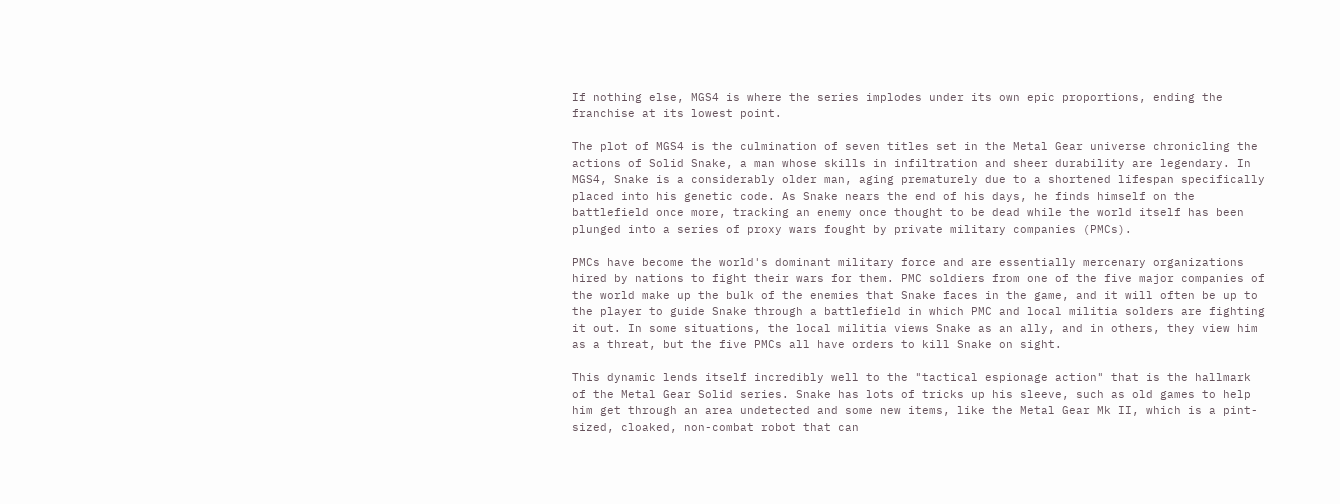If nothing else, MGS4 is where the series implodes under its own epic proportions, ending the franchise at its lowest point.

The plot of MGS4 is the culmination of seven titles set in the Metal Gear universe chronicling the actions of Solid Snake, a man whose skills in infiltration and sheer durability are legendary. In MGS4, Snake is a considerably older man, aging prematurely due to a shortened lifespan specifically placed into his genetic code. As Snake nears the end of his days, he finds himself on the battlefield once more, tracking an enemy once thought to be dead while the world itself has been plunged into a series of proxy wars fought by private military companies (PMCs).

PMCs have become the world's dominant military force and are essentially mercenary organizations hired by nations to fight their wars for them. PMC soldiers from one of the five major companies of the world make up the bulk of the enemies that Snake faces in the game, and it will often be up to the player to guide Snake through a battlefield in which PMC and local militia solders are fighting it out. In some situations, the local militia views Snake as an ally, and in others, they view him as a threat, but the five PMCs all have orders to kill Snake on sight.

This dynamic lends itself incredibly well to the "tactical espionage action" that is the hallmark of the Metal Gear Solid series. Snake has lots of tricks up his sleeve, such as old games to help him get through an area undetected and some new items, like the Metal Gear Mk II, which is a pint-sized, cloaked, non-combat robot that can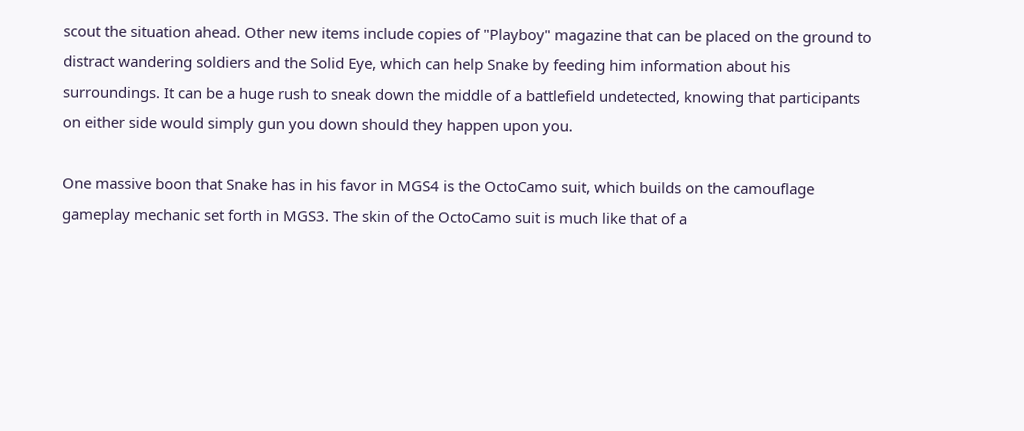scout the situation ahead. Other new items include copies of "Playboy" magazine that can be placed on the ground to distract wandering soldiers and the Solid Eye, which can help Snake by feeding him information about his surroundings. It can be a huge rush to sneak down the middle of a battlefield undetected, knowing that participants on either side would simply gun you down should they happen upon you.

One massive boon that Snake has in his favor in MGS4 is the OctoCamo suit, which builds on the camouflage gameplay mechanic set forth in MGS3. The skin of the OctoCamo suit is much like that of a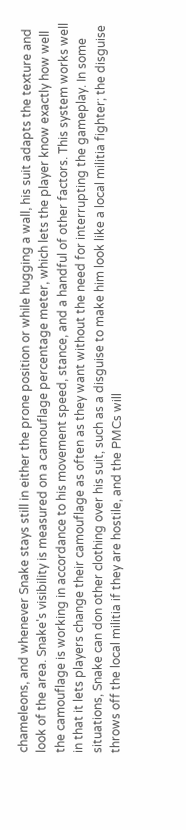chameleons, and whenever Snake stays still in either the prone position or while hugging a wall, his suit adapts the texture and look of the area. Snake's visibility is measured on a camouflage percentage meter, which lets the player know exactly how well the camouflage is working in accordance to his movement speed, stance, and a handful of other factors. This system works well in that it lets players change their camouflage as often as they want without the need for interrupting the gameplay. In some situations, Snake can don other clothing over his suit, such as a disguise to make him look like a local militia fighter; the disguise throws off the local militia if they are hostile, and the PMCs will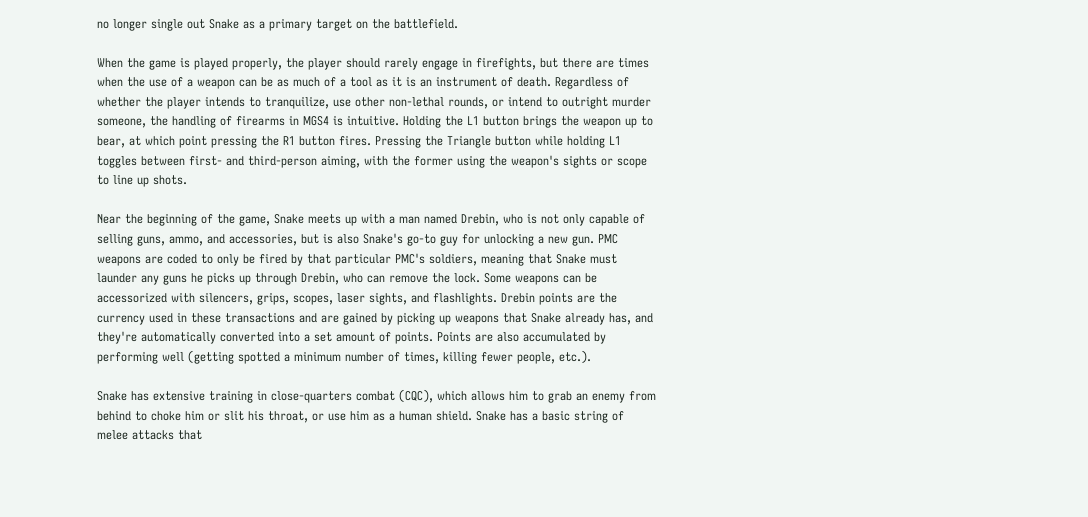no longer single out Snake as a primary target on the battlefield.

When the game is played properly, the player should rarely engage in firefights, but there are times when the use of a weapon can be as much of a tool as it is an instrument of death. Regardless of whether the player intends to tranquilize, use other non-lethal rounds, or intend to outright murder someone, the handling of firearms in MGS4 is intuitive. Holding the L1 button brings the weapon up to bear, at which point pressing the R1 button fires. Pressing the Triangle button while holding L1 toggles between first- and third-person aiming, with the former using the weapon's sights or scope to line up shots.

Near the beginning of the game, Snake meets up with a man named Drebin, who is not only capable of selling guns, ammo, and accessories, but is also Snake's go-to guy for unlocking a new gun. PMC weapons are coded to only be fired by that particular PMC's soldiers, meaning that Snake must launder any guns he picks up through Drebin, who can remove the lock. Some weapons can be accessorized with silencers, grips, scopes, laser sights, and flashlights. Drebin points are the currency used in these transactions and are gained by picking up weapons that Snake already has, and they're automatically converted into a set amount of points. Points are also accumulated by performing well (getting spotted a minimum number of times, killing fewer people, etc.).

Snake has extensive training in close-quarters combat (CQC), which allows him to grab an enemy from behind to choke him or slit his throat, or use him as a human shield. Snake has a basic string of melee attacks that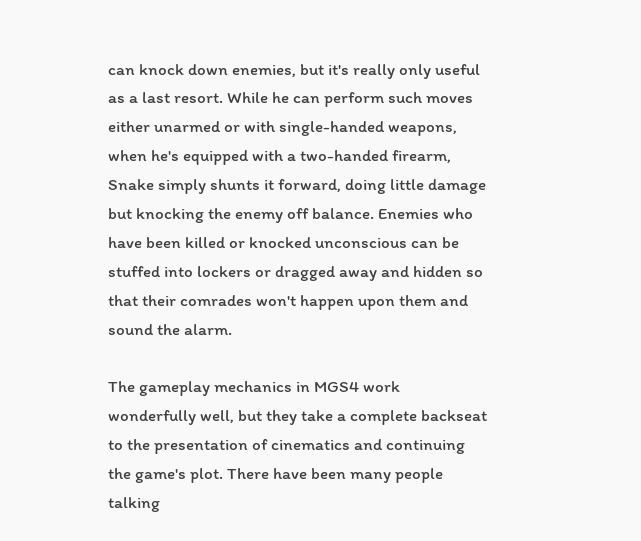can knock down enemies, but it's really only useful as a last resort. While he can perform such moves either unarmed or with single-handed weapons, when he's equipped with a two-handed firearm, Snake simply shunts it forward, doing little damage but knocking the enemy off balance. Enemies who have been killed or knocked unconscious can be stuffed into lockers or dragged away and hidden so that their comrades won't happen upon them and sound the alarm.

The gameplay mechanics in MGS4 work wonderfully well, but they take a complete backseat to the presentation of cinematics and continuing the game's plot. There have been many people talking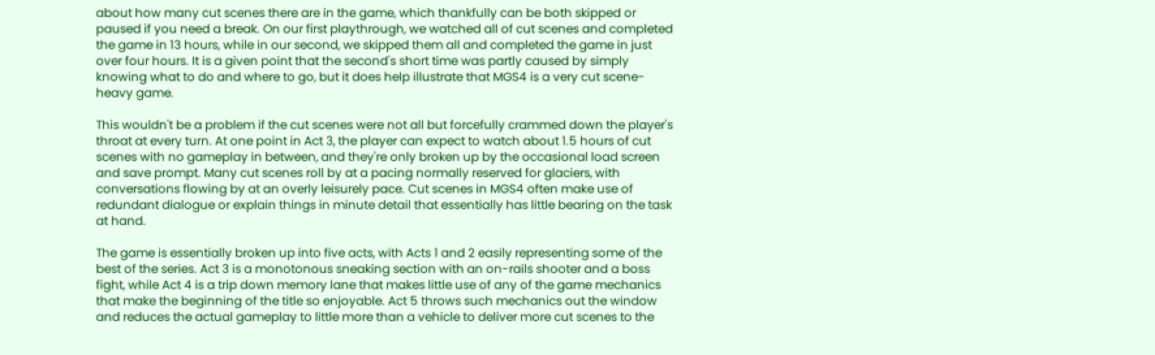about how many cut scenes there are in the game, which thankfully can be both skipped or paused if you need a break. On our first playthrough, we watched all of cut scenes and completed the game in 13 hours, while in our second, we skipped them all and completed the game in just over four hours. It is a given point that the second's short time was partly caused by simply knowing what to do and where to go, but it does help illustrate that MGS4 is a very cut scene-heavy game.

This wouldn't be a problem if the cut scenes were not all but forcefully crammed down the player's throat at every turn. At one point in Act 3, the player can expect to watch about 1.5 hours of cut scenes with no gameplay in between, and they're only broken up by the occasional load screen and save prompt. Many cut scenes roll by at a pacing normally reserved for glaciers, with conversations flowing by at an overly leisurely pace. Cut scenes in MGS4 often make use of redundant dialogue or explain things in minute detail that essentially has little bearing on the task at hand.

The game is essentially broken up into five acts, with Acts 1 and 2 easily representing some of the best of the series. Act 3 is a monotonous sneaking section with an on-rails shooter and a boss fight, while Act 4 is a trip down memory lane that makes little use of any of the game mechanics that make the beginning of the title so enjoyable. Act 5 throws such mechanics out the window and reduces the actual gameplay to little more than a vehicle to deliver more cut scenes to the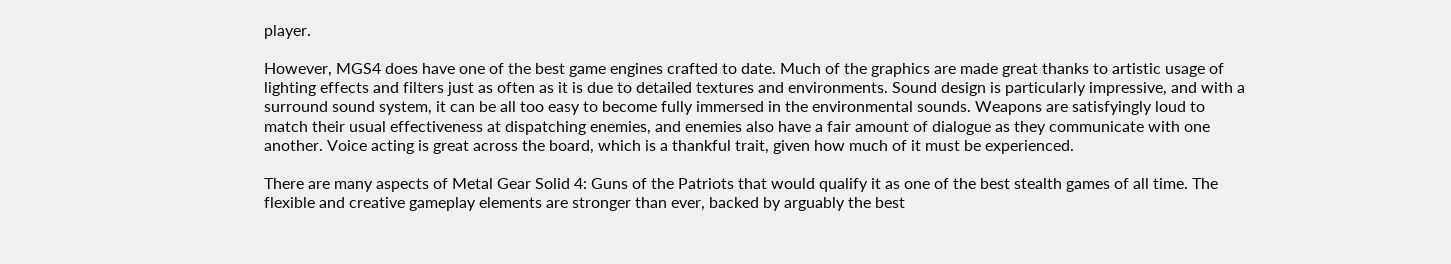player.

However, MGS4 does have one of the best game engines crafted to date. Much of the graphics are made great thanks to artistic usage of lighting effects and filters just as often as it is due to detailed textures and environments. Sound design is particularly impressive, and with a surround sound system, it can be all too easy to become fully immersed in the environmental sounds. Weapons are satisfyingly loud to match their usual effectiveness at dispatching enemies, and enemies also have a fair amount of dialogue as they communicate with one another. Voice acting is great across the board, which is a thankful trait, given how much of it must be experienced.

There are many aspects of Metal Gear Solid 4: Guns of the Patriots that would qualify it as one of the best stealth games of all time. The flexible and creative gameplay elements are stronger than ever, backed by arguably the best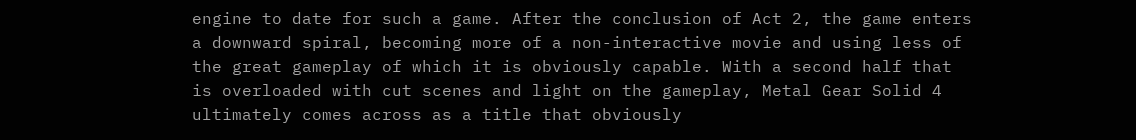engine to date for such a game. After the conclusion of Act 2, the game enters a downward spiral, becoming more of a non-interactive movie and using less of the great gameplay of which it is obviously capable. With a second half that is overloaded with cut scenes and light on the gameplay, Metal Gear Solid 4 ultimately comes across as a title that obviously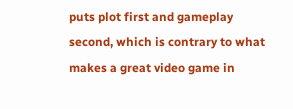puts plot first and gameplay second, which is contrary to what makes a great video game in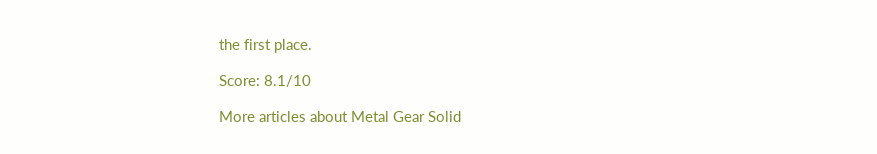the first place.

Score: 8.1/10

More articles about Metal Gear Solid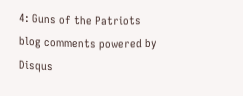4: Guns of the Patriots
blog comments powered by Disqus